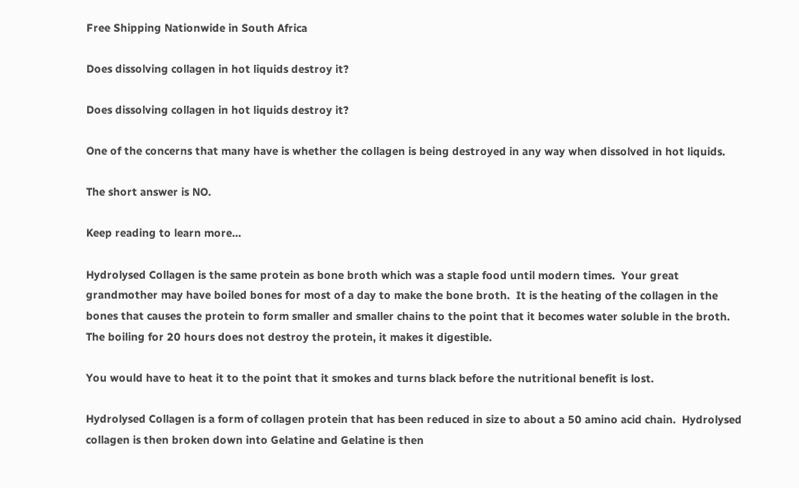Free Shipping Nationwide in South Africa

Does dissolving collagen in hot liquids destroy it?

Does dissolving collagen in hot liquids destroy it?

One of the concerns that many have is whether the collagen is being destroyed in any way when dissolved in hot liquids.

The short answer is NO.

Keep reading to learn more…

Hydrolysed Collagen is the same protein as bone broth which was a staple food until modern times.  Your great grandmother may have boiled bones for most of a day to make the bone broth.  It is the heating of the collagen in the bones that causes the protein to form smaller and smaller chains to the point that it becomes water soluble in the broth.  The boiling for 20 hours does not destroy the protein, it makes it digestible.

You would have to heat it to the point that it smokes and turns black before the nutritional benefit is lost.

Hydrolysed Collagen is a form of collagen protein that has been reduced in size to about a 50 amino acid chain.  Hydrolysed collagen is then broken down into Gelatine and Gelatine is then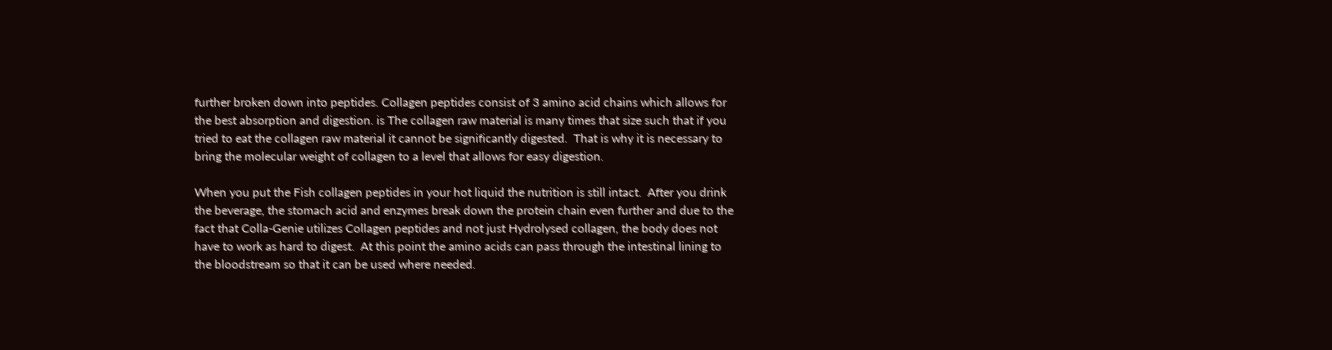further broken down into peptides. Collagen peptides consist of 3 amino acid chains which allows for the best absorption and digestion. is The collagen raw material is many times that size such that if you tried to eat the collagen raw material it cannot be significantly digested.  That is why it is necessary to bring the molecular weight of collagen to a level that allows for easy digestion.

When you put the Fish collagen peptides in your hot liquid the nutrition is still intact.  After you drink the beverage, the stomach acid and enzymes break down the protein chain even further and due to the fact that Colla-Genie utilizes Collagen peptides and not just Hydrolysed collagen, the body does not have to work as hard to digest.  At this point the amino acids can pass through the intestinal lining to the bloodstream so that it can be used where needed.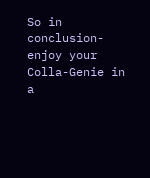So in conclusion- enjoy your Colla-Genie in a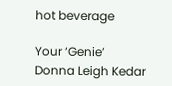hot beverage

Your ‘Genie’
Donna Leigh Kedar